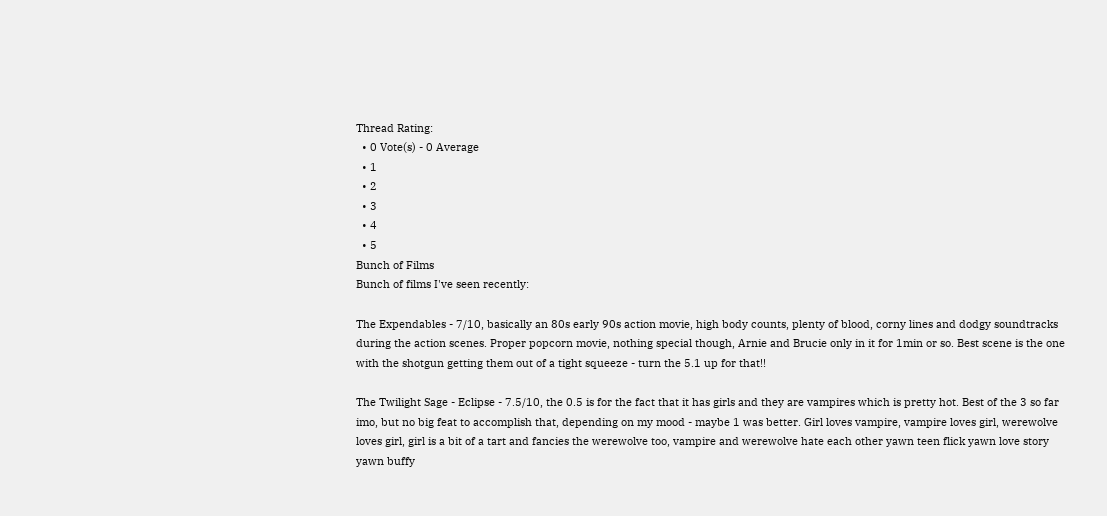Thread Rating:
  • 0 Vote(s) - 0 Average
  • 1
  • 2
  • 3
  • 4
  • 5
Bunch of Films
Bunch of films I've seen recently:

The Expendables - 7/10, basically an 80s early 90s action movie, high body counts, plenty of blood, corny lines and dodgy soundtracks during the action scenes. Proper popcorn movie, nothing special though, Arnie and Brucie only in it for 1min or so. Best scene is the one with the shotgun getting them out of a tight squeeze - turn the 5.1 up for that!!

The Twilight Sage - Eclipse - 7.5/10, the 0.5 is for the fact that it has girls and they are vampires which is pretty hot. Best of the 3 so far imo, but no big feat to accomplish that, depending on my mood - maybe 1 was better. Girl loves vampire, vampire loves girl, werewolve loves girl, girl is a bit of a tart and fancies the werewolve too, vampire and werewolve hate each other yawn teen flick yawn love story yawn buffy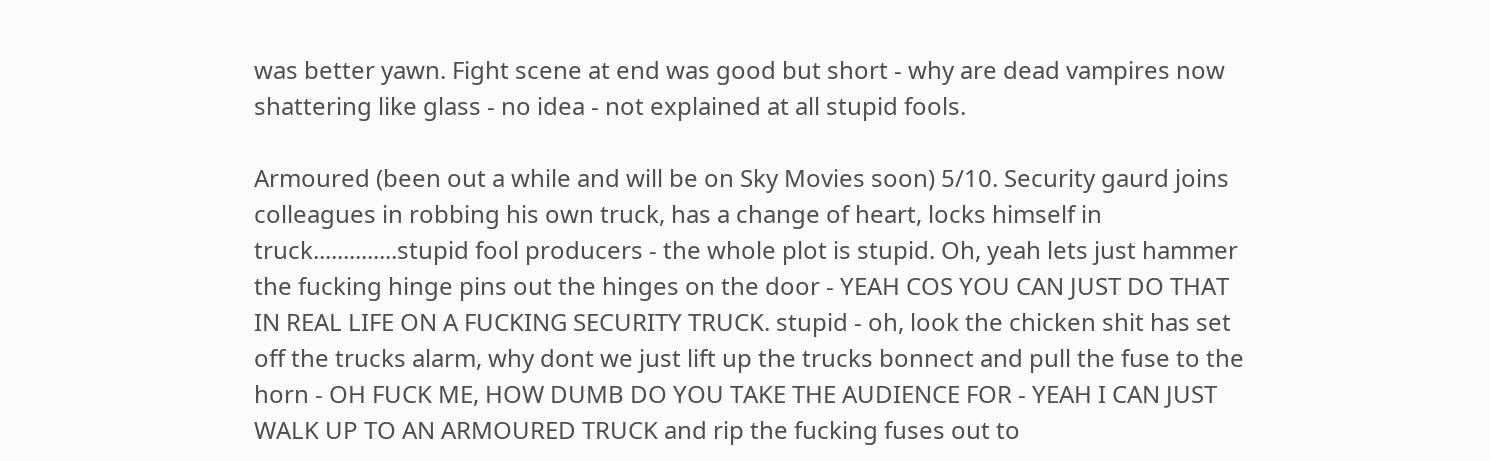was better yawn. Fight scene at end was good but short - why are dead vampires now shattering like glass - no idea - not explained at all stupid fools.

Armoured (been out a while and will be on Sky Movies soon) 5/10. Security gaurd joins colleagues in robbing his own truck, has a change of heart, locks himself in truck..............stupid fool producers - the whole plot is stupid. Oh, yeah lets just hammer the fucking hinge pins out the hinges on the door - YEAH COS YOU CAN JUST DO THAT IN REAL LIFE ON A FUCKING SECURITY TRUCK. stupid - oh, look the chicken shit has set off the trucks alarm, why dont we just lift up the trucks bonnect and pull the fuse to the horn - OH FUCK ME, HOW DUMB DO YOU TAKE THE AUDIENCE FOR - YEAH I CAN JUST WALK UP TO AN ARMOURED TRUCK and rip the fucking fuses out to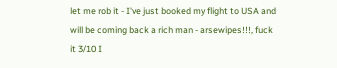let me rob it - I've just booked my flight to USA and will be coming back a rich man - arsewipes!!!, fuck it 3/10 I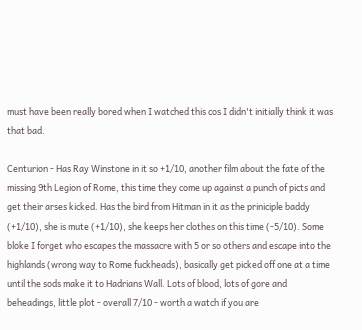must have been really bored when I watched this cos I didn't initially think it was that bad.

Centurion - Has Ray Winstone in it so +1/10, another film about the fate of the missing 9th Legion of Rome, this time they come up against a punch of picts and get their arses kicked. Has the bird from Hitman in it as the priniciple baddy (+1/10), she is mute (+1/10), she keeps her clothes on this time (-5/10). Some bloke I forget who escapes the massacre with 5 or so others and escape into the highlands (wrong way to Rome fuckheads), basically get picked off one at a time until the sods make it to Hadrians Wall. Lots of blood, lots of gore and beheadings, little plot - overall 7/10 - worth a watch if you are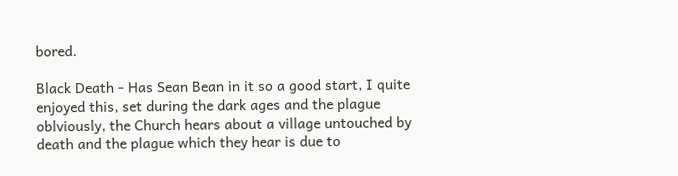bored.

Black Death - Has Sean Bean in it so a good start, I quite enjoyed this, set during the dark ages and the plague oblviously, the Church hears about a village untouched by death and the plague which they hear is due to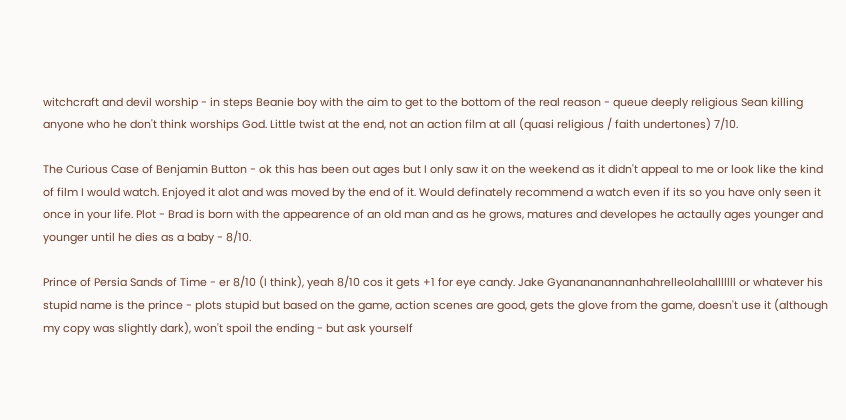witchcraft and devil worship - in steps Beanie boy with the aim to get to the bottom of the real reason - queue deeply religious Sean killing anyone who he don't think worships God. Little twist at the end, not an action film at all (quasi religious / faith undertones) 7/10.

The Curious Case of Benjamin Button - ok this has been out ages but I only saw it on the weekend as it didn't appeal to me or look like the kind of film I would watch. Enjoyed it alot and was moved by the end of it. Would definately recommend a watch even if its so you have only seen it once in your life. Plot - Brad is born with the appearence of an old man and as he grows, matures and developes he actaully ages younger and younger until he dies as a baby - 8/10.

Prince of Persia Sands of Time - er 8/10 (I think), yeah 8/10 cos it gets +1 for eye candy. Jake Gyanananannanhahrelleolahalllllll or whatever his stupid name is the prince - plots stupid but based on the game, action scenes are good, gets the glove from the game, doesn't use it (although my copy was slightly dark), won't spoil the ending - but ask yourself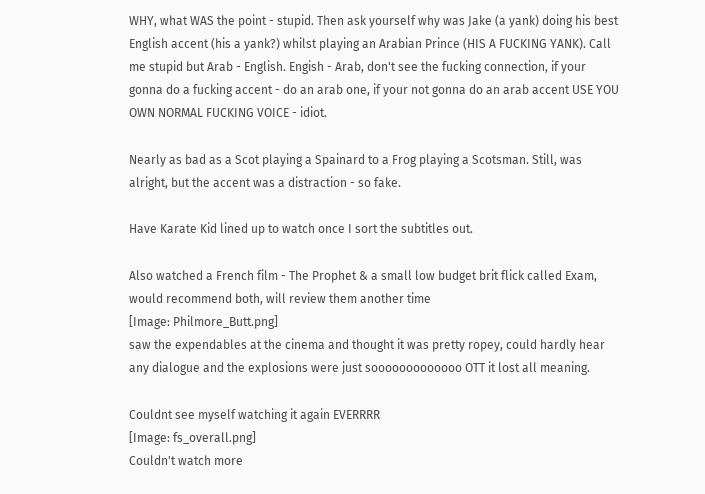WHY, what WAS the point - stupid. Then ask yourself why was Jake (a yank) doing his best English accent (his a yank?) whilst playing an Arabian Prince (HIS A FUCKING YANK). Call me stupid but Arab - English. Engish - Arab, don't see the fucking connection, if your gonna do a fucking accent - do an arab one, if your not gonna do an arab accent USE YOU OWN NORMAL FUCKING VOICE - idiot.

Nearly as bad as a Scot playing a Spainard to a Frog playing a Scotsman. Still, was alright, but the accent was a distraction - so fake.

Have Karate Kid lined up to watch once I sort the subtitles out.

Also watched a French film - The Prophet & a small low budget brit flick called Exam, would recommend both, will review them another time
[Image: Philmore_Butt.png]
saw the expendables at the cinema and thought it was pretty ropey, could hardly hear any dialogue and the explosions were just sooooooooooooo OTT it lost all meaning.

Couldnt see myself watching it again EVERRRR
[Image: fs_overall.png]
Couldn't watch more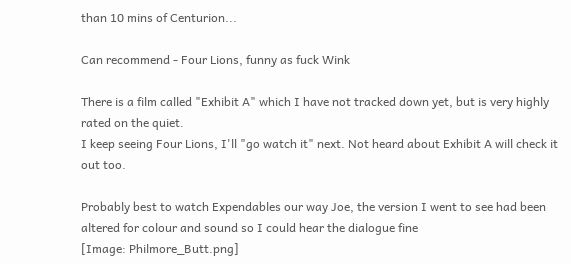than 10 mins of Centurion...

Can recommend - Four Lions, funny as fuck Wink

There is a film called "Exhibit A" which I have not tracked down yet, but is very highly rated on the quiet.
I keep seeing Four Lions, I'll "go watch it" next. Not heard about Exhibit A will check it out too.

Probably best to watch Expendables our way Joe, the version I went to see had been altered for colour and sound so I could hear the dialogue fine
[Image: Philmore_Butt.png]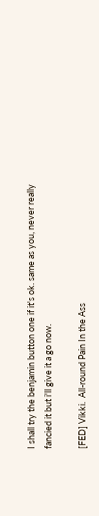I shall try the benjamin button one if it's ok. same as you, never really fancied it but i'll give it a go now.

[FED] Vikki.  All-round Pain In the Ass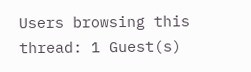Users browsing this thread: 1 Guest(s)